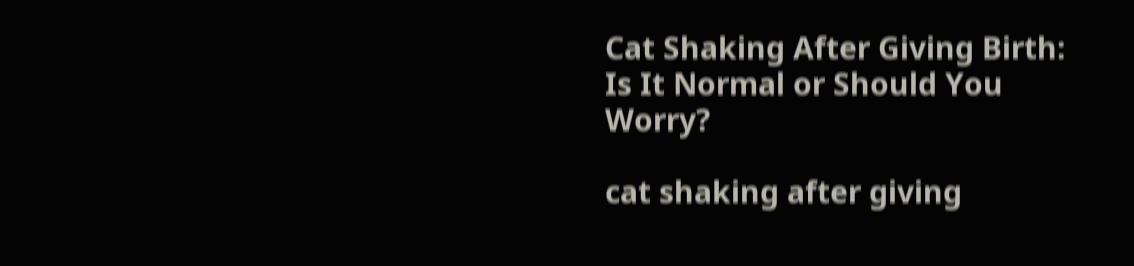Cat Shaking After Giving Birth: Is It Normal or Should You Worry?

cat shaking after giving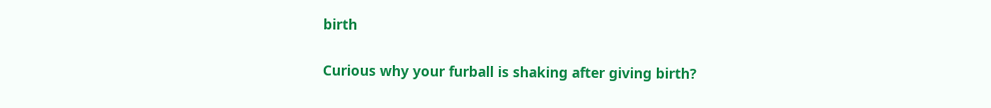birth

Curious why your furball is shaking after giving birth?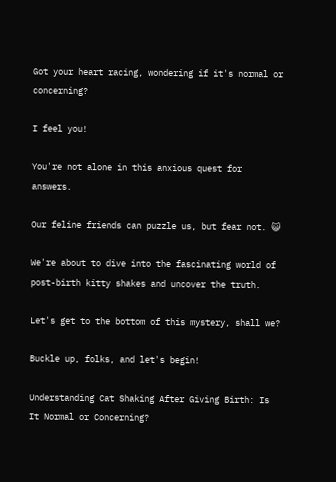Got your heart racing, wondering if it's normal or concerning?

I feel you!

You're not alone in this anxious quest for answers.

Our feline friends can puzzle us, but fear not. 😺

We're about to dive into the fascinating world of post-birth kitty shakes and uncover the truth.

Let's get to the bottom of this mystery, shall we?

Buckle up, folks, and let's begin!

Understanding Cat Shaking After Giving Birth: Is It Normal or Concerning?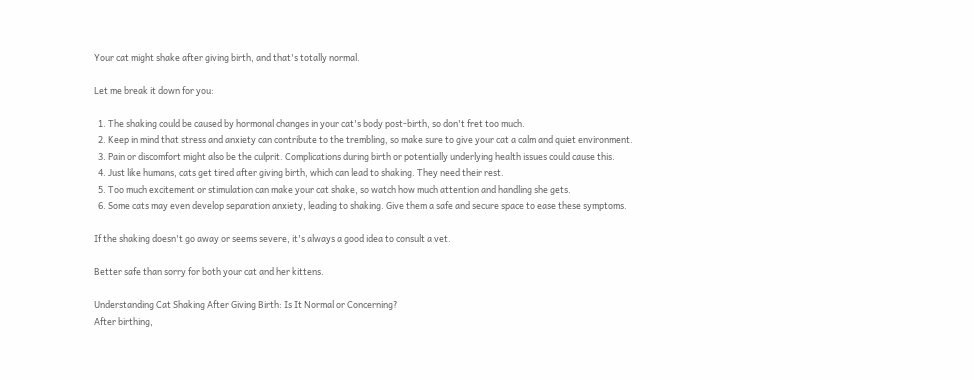Your cat might shake after giving birth, and that's totally normal.

Let me break it down for you:

  1. The shaking could be caused by hormonal changes in your cat's body post-birth, so don't fret too much.
  2. Keep in mind that stress and anxiety can contribute to the trembling, so make sure to give your cat a calm and quiet environment.
  3. Pain or discomfort might also be the culprit. Complications during birth or potentially underlying health issues could cause this.
  4. Just like humans, cats get tired after giving birth, which can lead to shaking. They need their rest.
  5. Too much excitement or stimulation can make your cat shake, so watch how much attention and handling she gets.
  6. Some cats may even develop separation anxiety, leading to shaking. Give them a safe and secure space to ease these symptoms.

If the shaking doesn't go away or seems severe, it's always a good idea to consult a vet.

Better safe than sorry for both your cat and her kittens.

Understanding Cat Shaking After Giving Birth: Is It Normal or Concerning?
After birthing,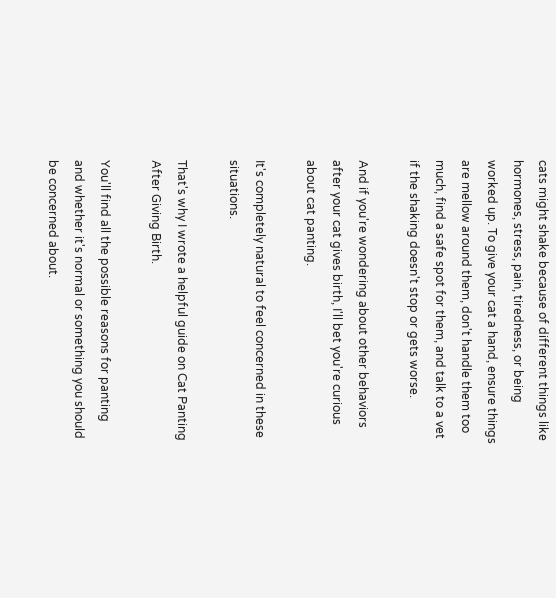cats might shake because of different things like hormones, stress, pain, tiredness, or being worked up. To give your cat a hand, ensure things are mellow around them, don't handle them too much, find a safe spot for them, and talk to a vet if the shaking doesn't stop or gets worse.

And if you're wondering about other behaviors after your cat gives birth, I'll bet you're curious about cat panting.

It's completely natural to feel concerned in these situations.

That's why I wrote a helpful guide on Cat Panting After Giving Birth.

You'll find all the possible reasons for panting and whether it's normal or something you should be concerned about.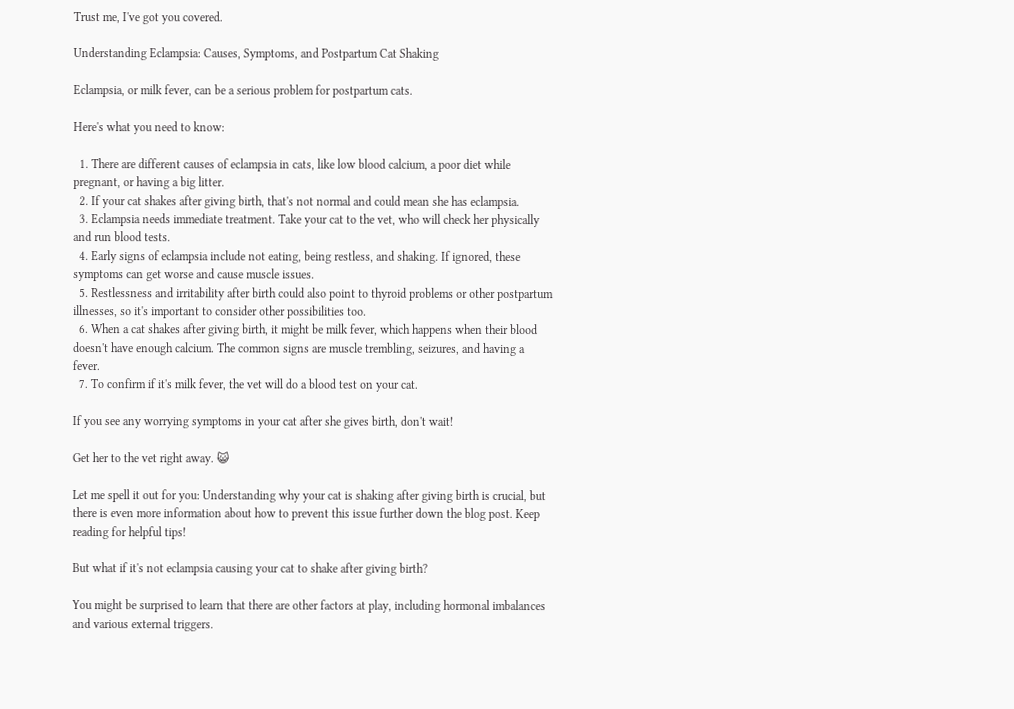Trust me, I've got you covered.

Understanding Eclampsia: Causes, Symptoms, and Postpartum Cat Shaking

Eclampsia, or milk fever, can be a serious problem for postpartum cats.

Here's what you need to know:

  1. There are different causes of eclampsia in cats, like low blood calcium, a poor diet while pregnant, or having a big litter.
  2. If your cat shakes after giving birth, that's not normal and could mean she has eclampsia.
  3. Eclampsia needs immediate treatment. Take your cat to the vet, who will check her physically and run blood tests.
  4. Early signs of eclampsia include not eating, being restless, and shaking. If ignored, these symptoms can get worse and cause muscle issues.
  5. Restlessness and irritability after birth could also point to thyroid problems or other postpartum illnesses, so it's important to consider other possibilities too.
  6. When a cat shakes after giving birth, it might be milk fever, which happens when their blood doesn't have enough calcium. The common signs are muscle trembling, seizures, and having a fever.
  7. To confirm if it's milk fever, the vet will do a blood test on your cat.

If you see any worrying symptoms in your cat after she gives birth, don't wait!

Get her to the vet right away. 😺

Let me spell it out for you: Understanding why your cat is shaking after giving birth is crucial, but there is even more information about how to prevent this issue further down the blog post. Keep reading for helpful tips!

But what if it's not eclampsia causing your cat to shake after giving birth?

You might be surprised to learn that there are other factors at play, including hormonal imbalances and various external triggers.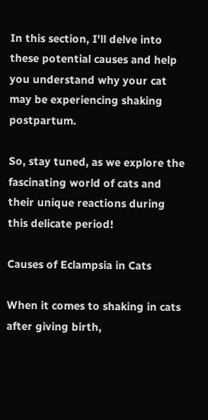In this section, I'll delve into these potential causes and help you understand why your cat may be experiencing shaking postpartum.

So, stay tuned, as we explore the fascinating world of cats and their unique reactions during this delicate period!

Causes of Eclampsia in Cats

When it comes to shaking in cats after giving birth,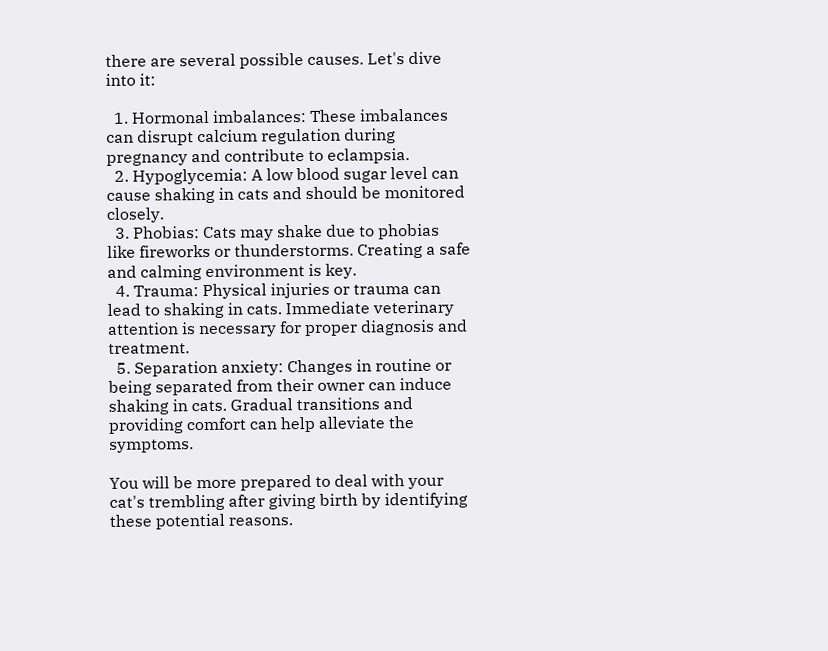there are several possible causes. Let's dive into it:

  1. Hormonal imbalances: These imbalances can disrupt calcium regulation during pregnancy and contribute to eclampsia.
  2. Hypoglycemia: A low blood sugar level can cause shaking in cats and should be monitored closely.
  3. Phobias: Cats may shake due to phobias like fireworks or thunderstorms. Creating a safe and calming environment is key.
  4. Trauma: Physical injuries or trauma can lead to shaking in cats. Immediate veterinary attention is necessary for proper diagnosis and treatment.
  5. Separation anxiety: Changes in routine or being separated from their owner can induce shaking in cats. Gradual transitions and providing comfort can help alleviate the symptoms.

You will be more prepared to deal with your cat's trembling after giving birth by identifying these potential reasons.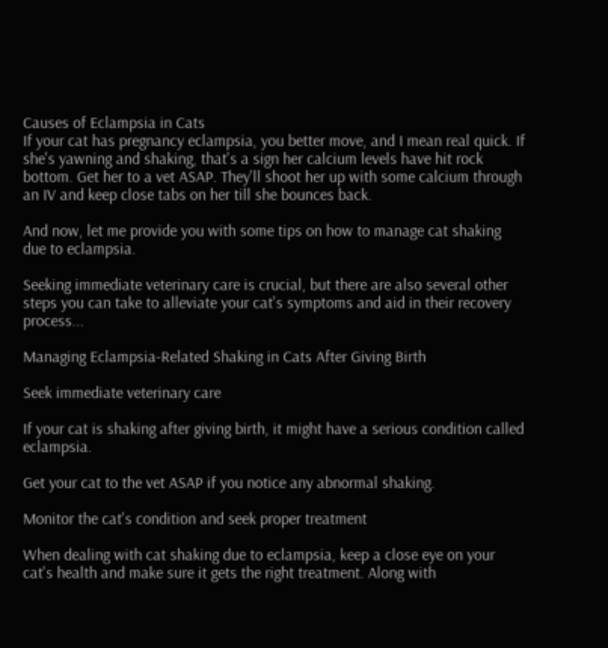Causes of Eclampsia in Cats
If your cat has pregnancy eclampsia, you better move, and I mean real quick. If she's yawning and shaking, that's a sign her calcium levels have hit rock bottom. Get her to a vet ASAP. They'll shoot her up with some calcium through an IV and keep close tabs on her till she bounces back.

And now, let me provide you with some tips on how to manage cat shaking due to eclampsia.

Seeking immediate veterinary care is crucial, but there are also several other steps you can take to alleviate your cat's symptoms and aid in their recovery process...

Managing Eclampsia-Related Shaking in Cats After Giving Birth

Seek immediate veterinary care

If your cat is shaking after giving birth, it might have a serious condition called eclampsia.

Get your cat to the vet ASAP if you notice any abnormal shaking.

Monitor the cat's condition and seek proper treatment

When dealing with cat shaking due to eclampsia, keep a close eye on your cat's health and make sure it gets the right treatment. Along with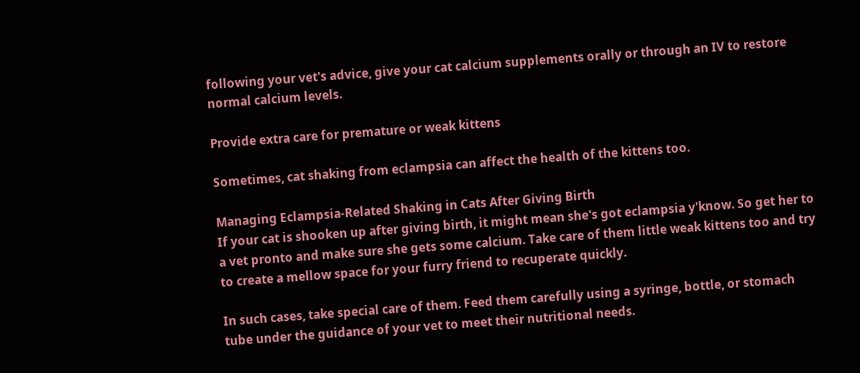following your vet's advice, give your cat calcium supplements orally or through an IV to restore normal calcium levels.

Provide extra care for premature or weak kittens

Sometimes, cat shaking from eclampsia can affect the health of the kittens too.

Managing Eclampsia-Related Shaking in Cats After Giving Birth
If your cat is shooken up after giving birth, it might mean she's got eclampsia y'know. So get her to a vet pronto and make sure she gets some calcium. Take care of them little weak kittens too and try to create a mellow space for your furry friend to recuperate quickly.

In such cases, take special care of them. Feed them carefully using a syringe, bottle, or stomach tube under the guidance of your vet to meet their nutritional needs.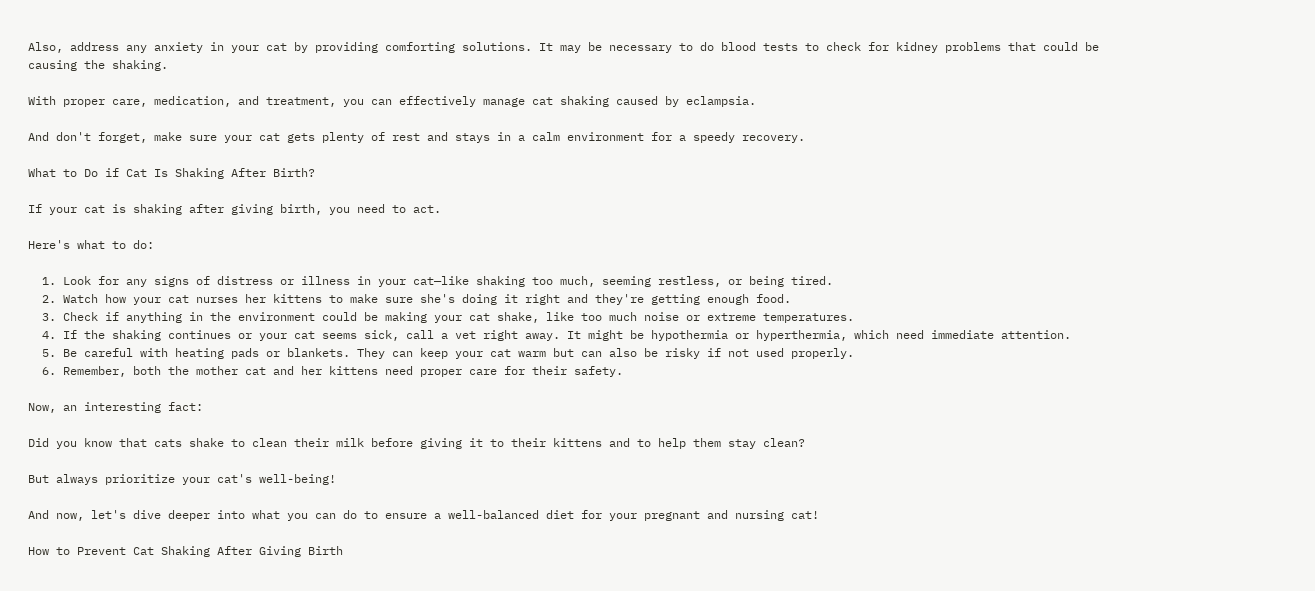Also, address any anxiety in your cat by providing comforting solutions. It may be necessary to do blood tests to check for kidney problems that could be causing the shaking.

With proper care, medication, and treatment, you can effectively manage cat shaking caused by eclampsia.

And don't forget, make sure your cat gets plenty of rest and stays in a calm environment for a speedy recovery.

What to Do if Cat Is Shaking After Birth?

If your cat is shaking after giving birth, you need to act.

Here's what to do:

  1. Look for any signs of distress or illness in your cat—like shaking too much, seeming restless, or being tired.
  2. Watch how your cat nurses her kittens to make sure she's doing it right and they're getting enough food.
  3. Check if anything in the environment could be making your cat shake, like too much noise or extreme temperatures.
  4. If the shaking continues or your cat seems sick, call a vet right away. It might be hypothermia or hyperthermia, which need immediate attention.
  5. Be careful with heating pads or blankets. They can keep your cat warm but can also be risky if not used properly.
  6. Remember, both the mother cat and her kittens need proper care for their safety.

Now, an interesting fact:

Did you know that cats shake to clean their milk before giving it to their kittens and to help them stay clean?

But always prioritize your cat's well-being!

And now, let's dive deeper into what you can do to ensure a well-balanced diet for your pregnant and nursing cat!

How to Prevent Cat Shaking After Giving Birth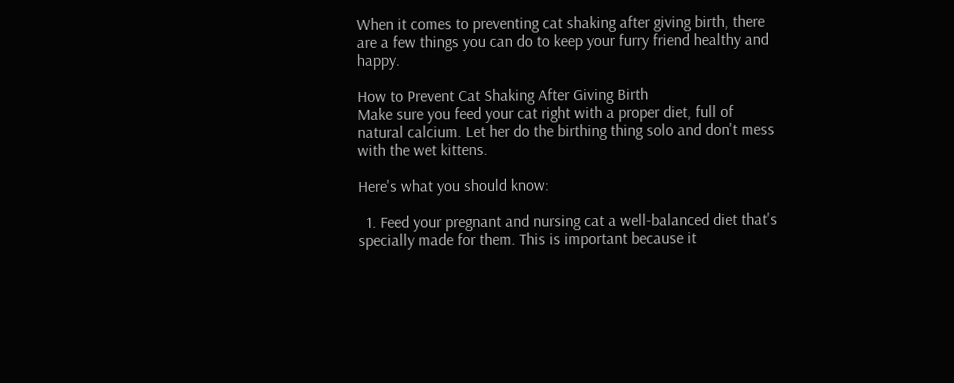When it comes to preventing cat shaking after giving birth, there are a few things you can do to keep your furry friend healthy and happy.

How to Prevent Cat Shaking After Giving Birth
Make sure you feed your cat right with a proper diet, full of natural calcium. Let her do the birthing thing solo and don't mess with the wet kittens.

Here's what you should know:

  1. Feed your pregnant and nursing cat a well-balanced diet that's specially made for them. This is important because it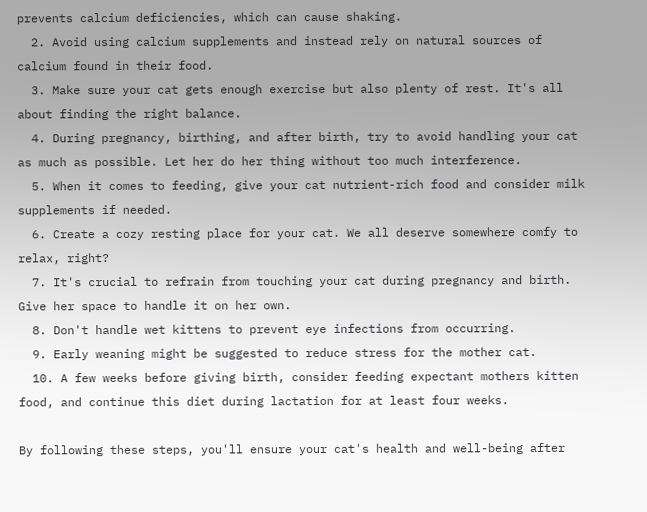prevents calcium deficiencies, which can cause shaking.
  2. Avoid using calcium supplements and instead rely on natural sources of calcium found in their food.
  3. Make sure your cat gets enough exercise but also plenty of rest. It's all about finding the right balance.
  4. During pregnancy, birthing, and after birth, try to avoid handling your cat as much as possible. Let her do her thing without too much interference.
  5. When it comes to feeding, give your cat nutrient-rich food and consider milk supplements if needed.
  6. Create a cozy resting place for your cat. We all deserve somewhere comfy to relax, right?
  7. It's crucial to refrain from touching your cat during pregnancy and birth. Give her space to handle it on her own.
  8. Don't handle wet kittens to prevent eye infections from occurring.
  9. Early weaning might be suggested to reduce stress for the mother cat.
  10. A few weeks before giving birth, consider feeding expectant mothers kitten food, and continue this diet during lactation for at least four weeks.

By following these steps, you'll ensure your cat's health and well-being after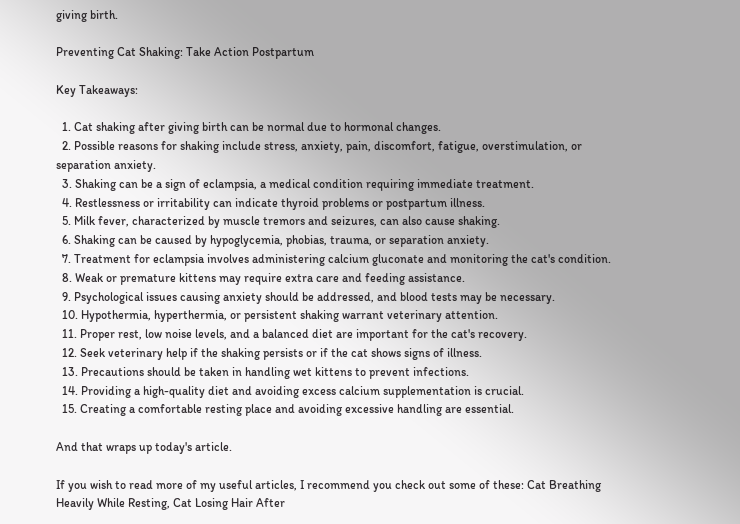giving birth.

Preventing Cat Shaking: Take Action Postpartum

Key Takeaways:

  1. Cat shaking after giving birth can be normal due to hormonal changes.
  2. Possible reasons for shaking include stress, anxiety, pain, discomfort, fatigue, overstimulation, or separation anxiety.
  3. Shaking can be a sign of eclampsia, a medical condition requiring immediate treatment.
  4. Restlessness or irritability can indicate thyroid problems or postpartum illness.
  5. Milk fever, characterized by muscle tremors and seizures, can also cause shaking.
  6. Shaking can be caused by hypoglycemia, phobias, trauma, or separation anxiety.
  7. Treatment for eclampsia involves administering calcium gluconate and monitoring the cat's condition.
  8. Weak or premature kittens may require extra care and feeding assistance.
  9. Psychological issues causing anxiety should be addressed, and blood tests may be necessary.
  10. Hypothermia, hyperthermia, or persistent shaking warrant veterinary attention.
  11. Proper rest, low noise levels, and a balanced diet are important for the cat's recovery.
  12. Seek veterinary help if the shaking persists or if the cat shows signs of illness.
  13. Precautions should be taken in handling wet kittens to prevent infections.
  14. Providing a high-quality diet and avoiding excess calcium supplementation is crucial.
  15. Creating a comfortable resting place and avoiding excessive handling are essential.

And that wraps up today's article.

If you wish to read more of my useful articles, I recommend you check out some of these: Cat Breathing Heavily While Resting, Cat Losing Hair After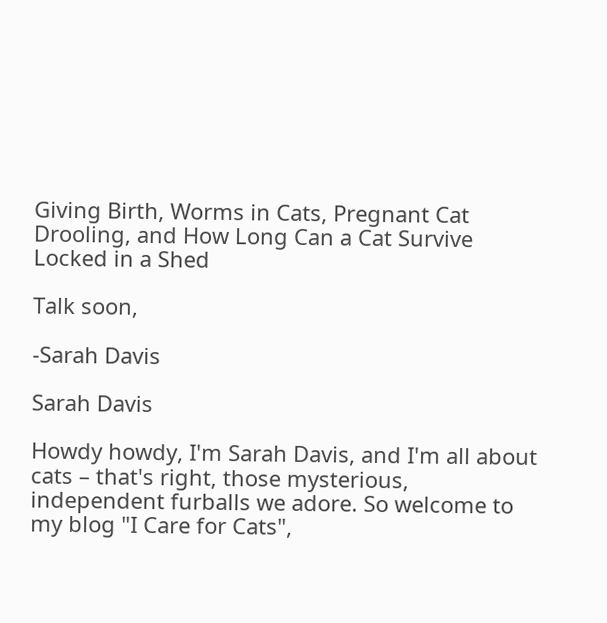Giving Birth, Worms in Cats, Pregnant Cat Drooling, and How Long Can a Cat Survive Locked in a Shed

Talk soon,

-Sarah Davis

Sarah Davis

Howdy howdy, I'm Sarah Davis, and I'm all about cats – that's right, those mysterious, independent furballs we adore. So welcome to my blog "I Care for Cats",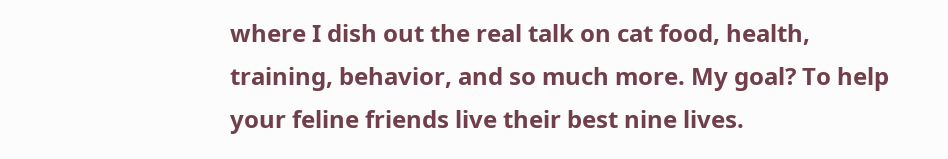where I dish out the real talk on cat food, health, training, behavior, and so much more. My goal? To help your feline friends live their best nine lives.